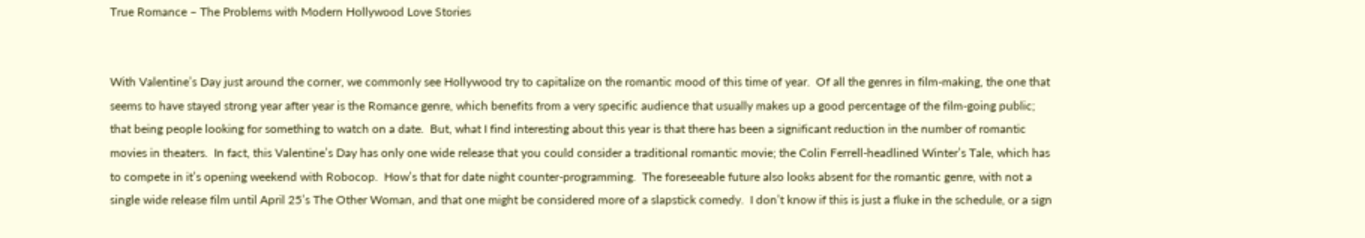True Romance – The Problems with Modern Hollywood Love Stories


With Valentine’s Day just around the corner, we commonly see Hollywood try to capitalize on the romantic mood of this time of year.  Of all the genres in film-making, the one that seems to have stayed strong year after year is the Romance genre, which benefits from a very specific audience that usually makes up a good percentage of the film-going public; that being people looking for something to watch on a date.  But, what I find interesting about this year is that there has been a significant reduction in the number of romantic movies in theaters.  In fact, this Valentine’s Day has only one wide release that you could consider a traditional romantic movie; the Colin Ferrell-headlined Winter’s Tale, which has to compete in it’s opening weekend with Robocop.  How’s that for date night counter-programming.  The foreseeable future also looks absent for the romantic genre, with not a single wide release film until April 25’s The Other Woman, and that one might be considered more of a slapstick comedy.  I don’t know if this is just a fluke in the schedule, or a sign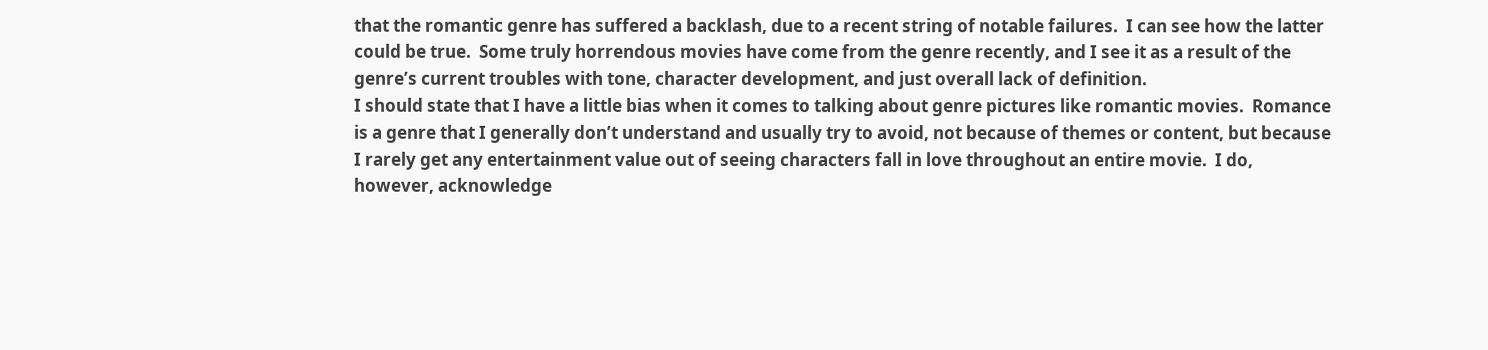that the romantic genre has suffered a backlash, due to a recent string of notable failures.  I can see how the latter could be true.  Some truly horrendous movies have come from the genre recently, and I see it as a result of the genre’s current troubles with tone, character development, and just overall lack of definition.
I should state that I have a little bias when it comes to talking about genre pictures like romantic movies.  Romance is a genre that I generally don’t understand and usually try to avoid, not because of themes or content, but because I rarely get any entertainment value out of seeing characters fall in love throughout an entire movie.  I do, however, acknowledge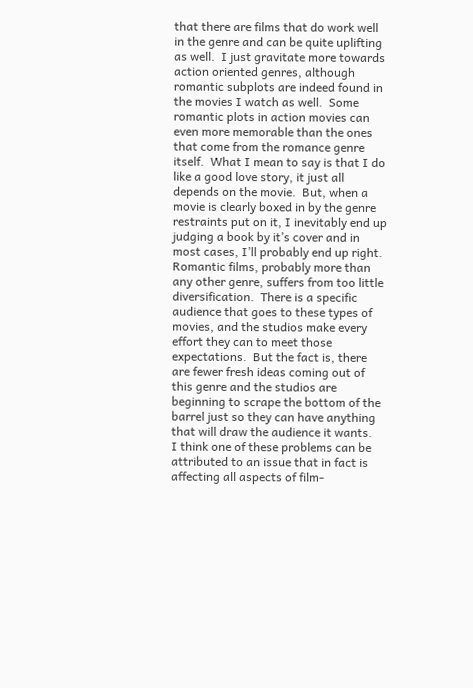that there are films that do work well in the genre and can be quite uplifting as well.  I just gravitate more towards action oriented genres, although romantic subplots are indeed found in the movies I watch as well.  Some romantic plots in action movies can even more memorable than the ones that come from the romance genre itself.  What I mean to say is that I do like a good love story, it just all depends on the movie.  But, when a movie is clearly boxed in by the genre restraints put on it, I inevitably end up judging a book by it’s cover and in most cases, I’ll probably end up right.  Romantic films, probably more than any other genre, suffers from too little diversification.  There is a specific audience that goes to these types of movies, and the studios make every effort they can to meet those expectations.  But the fact is, there are fewer fresh ideas coming out of this genre and the studios are beginning to scrape the bottom of the barrel just so they can have anything that will draw the audience it wants.
I think one of these problems can be attributed to an issue that in fact is affecting all aspects of film-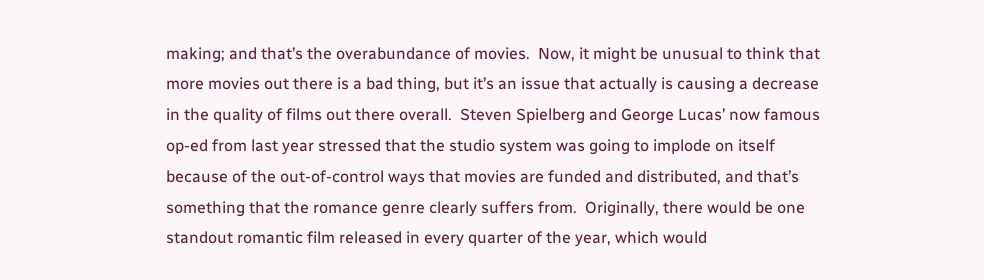making; and that’s the overabundance of movies.  Now, it might be unusual to think that more movies out there is a bad thing, but it’s an issue that actually is causing a decrease in the quality of films out there overall.  Steven Spielberg and George Lucas’ now famous op-ed from last year stressed that the studio system was going to implode on itself because of the out-of-control ways that movies are funded and distributed, and that’s something that the romance genre clearly suffers from.  Originally, there would be one standout romantic film released in every quarter of the year, which would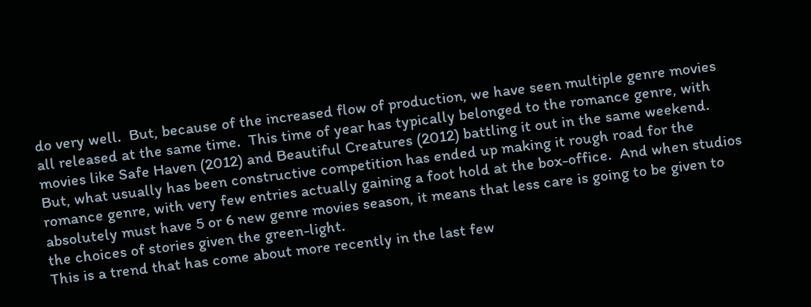do very well.  But, because of the increased flow of production, we have seen multiple genre movies all released at the same time.  This time of year has typically belonged to the romance genre, with movies like Safe Haven (2012) and Beautiful Creatures (2012) battling it out in the same weekend.  But, what usually has been constructive competition has ended up making it rough road for the romance genre, with very few entries actually gaining a foot hold at the box-office.  And when studios absolutely must have 5 or 6 new genre movies season, it means that less care is going to be given to the choices of stories given the green-light.
This is a trend that has come about more recently in the last few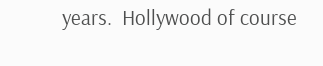years.  Hollywood of course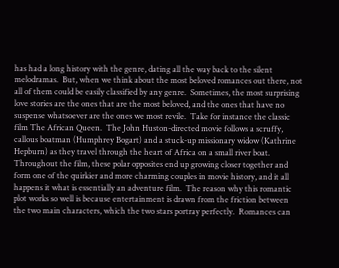has had a long history with the genre, dating all the way back to the silent melodramas.  But, when we think about the most beloved romances out there, not all of them could be easily classified by any genre.  Sometimes, the most surprising love stories are the ones that are the most beloved, and the ones that have no suspense whatsoever are the ones we most revile.  Take for instance the classic film The African Queen.  The John Huston-directed movie follows a scruffy, callous boatman (Humphrey Bogart) and a stuck-up missionary widow (Kathrine Hepburn) as they travel through the heart of Africa on a small river boat.  Throughout the film, these polar opposites end up growing closer together and form one of the quirkier and more charming couples in movie history, and it all happens it what is essentially an adventure film.  The reason why this romantic plot works so well is because entertainment is drawn from the friction between the two main characters, which the two stars portray perfectly.  Romances can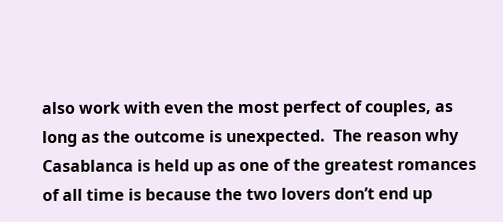also work with even the most perfect of couples, as long as the outcome is unexpected.  The reason why Casablanca is held up as one of the greatest romances of all time is because the two lovers don’t end up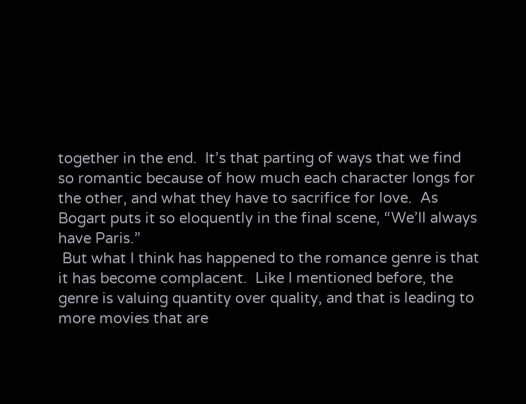together in the end.  It’s that parting of ways that we find so romantic because of how much each character longs for the other, and what they have to sacrifice for love.  As Bogart puts it so eloquently in the final scene, “We’ll always have Paris.”
 But what I think has happened to the romance genre is that it has become complacent.  Like I mentioned before, the genre is valuing quantity over quality, and that is leading to more movies that are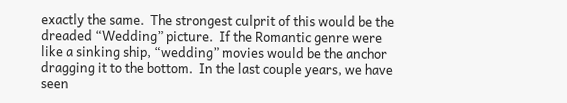exactly the same.  The strongest culprit of this would be the dreaded “Wedding” picture.  If the Romantic genre were like a sinking ship, “wedding” movies would be the anchor dragging it to the bottom.  In the last couple years, we have seen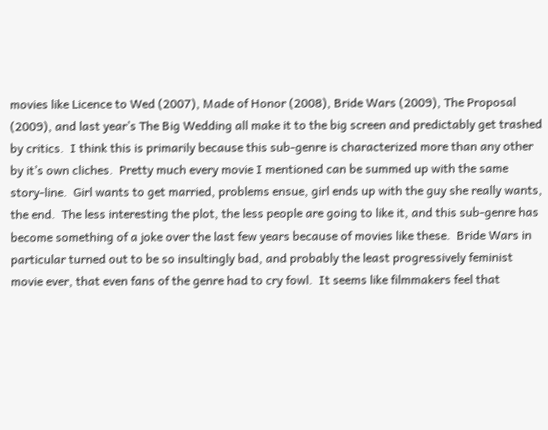movies like Licence to Wed (2007), Made of Honor (2008), Bride Wars (2009), The Proposal (2009), and last year’s The Big Wedding all make it to the big screen and predictably get trashed by critics.  I think this is primarily because this sub-genre is characterized more than any other by it’s own cliches.  Pretty much every movie I mentioned can be summed up with the same story-line.  Girl wants to get married, problems ensue, girl ends up with the guy she really wants, the end.  The less interesting the plot, the less people are going to like it, and this sub-genre has become something of a joke over the last few years because of movies like these.  Bride Wars in particular turned out to be so insultingly bad, and probably the least progressively feminist movie ever, that even fans of the genre had to cry fowl.  It seems like filmmakers feel that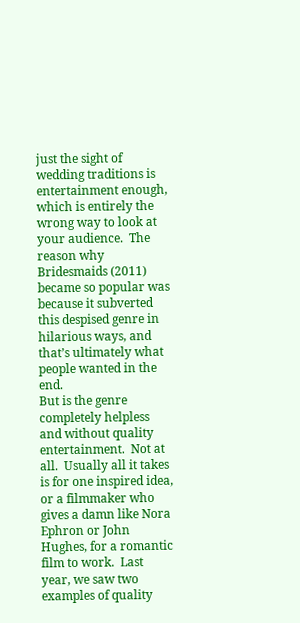just the sight of wedding traditions is entertainment enough, which is entirely the wrong way to look at your audience.  The reason why Bridesmaids (2011) became so popular was because it subverted this despised genre in hilarious ways, and that’s ultimately what people wanted in the end.
But is the genre completely helpless and without quality entertainment.  Not at all.  Usually all it takes is for one inspired idea, or a filmmaker who gives a damn like Nora Ephron or John Hughes, for a romantic film to work.  Last year, we saw two examples of quality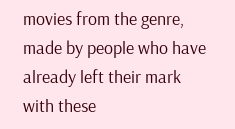movies from the genre, made by people who have already left their mark with these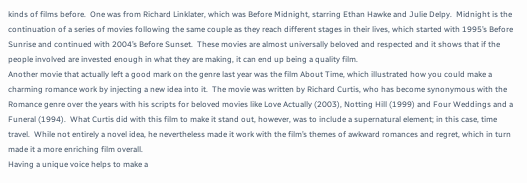kinds of films before.  One was from Richard Linklater, which was Before Midnight, starring Ethan Hawke and Julie Delpy.  Midnight is the continuation of a series of movies following the same couple as they reach different stages in their lives, which started with 1995’s Before Sunrise and continued with 2004’s Before Sunset.  These movies are almost universally beloved and respected and it shows that if the people involved are invested enough in what they are making, it can end up being a quality film.
Another movie that actually left a good mark on the genre last year was the film About Time, which illustrated how you could make a charming romance work by injecting a new idea into it.  The movie was written by Richard Curtis, who has become synonymous with the Romance genre over the years with his scripts for beloved movies like Love Actually (2003), Notting Hill (1999) and Four Weddings and a Funeral (1994).  What Curtis did with this film to make it stand out, however, was to include a supernatural element; in this case, time travel.  While not entirely a novel idea, he nevertheless made it work with the film’s themes of awkward romances and regret, which in turn made it a more enriching film overall.
Having a unique voice helps to make a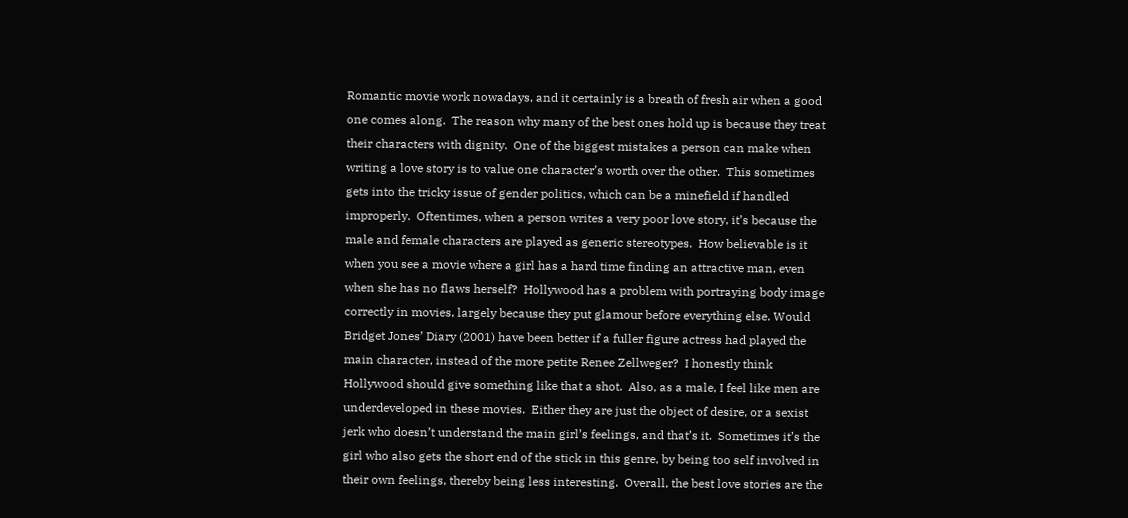Romantic movie work nowadays, and it certainly is a breath of fresh air when a good one comes along.  The reason why many of the best ones hold up is because they treat their characters with dignity.  One of the biggest mistakes a person can make when writing a love story is to value one character’s worth over the other.  This sometimes gets into the tricky issue of gender politics, which can be a minefield if handled improperly.  Oftentimes, when a person writes a very poor love story, it’s because the male and female characters are played as generic stereotypes.  How believable is it when you see a movie where a girl has a hard time finding an attractive man, even when she has no flaws herself?  Hollywood has a problem with portraying body image correctly in movies, largely because they put glamour before everything else. Would Bridget Jones’ Diary (2001) have been better if a fuller figure actress had played the main character, instead of the more petite Renee Zellweger?  I honestly think Hollywood should give something like that a shot.  Also, as a male, I feel like men are underdeveloped in these movies.  Either they are just the object of desire, or a sexist jerk who doesn’t understand the main girl’s feelings, and that’s it.  Sometimes it’s the girl who also gets the short end of the stick in this genre, by being too self involved in their own feelings, thereby being less interesting.  Overall, the best love stories are the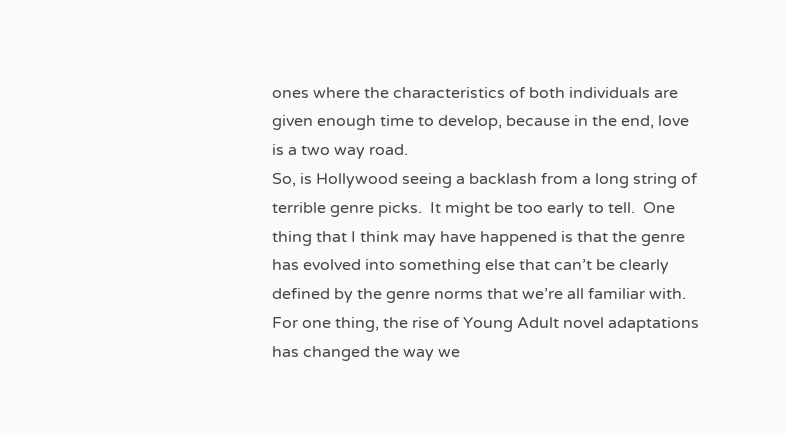ones where the characteristics of both individuals are given enough time to develop, because in the end, love is a two way road.
So, is Hollywood seeing a backlash from a long string of terrible genre picks.  It might be too early to tell.  One thing that I think may have happened is that the genre has evolved into something else that can’t be clearly defined by the genre norms that we’re all familiar with.  For one thing, the rise of Young Adult novel adaptations has changed the way we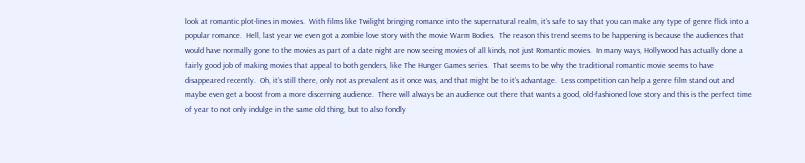look at romantic plot-lines in movies.  With films like Twilight bringing romance into the supernatural realm, it’s safe to say that you can make any type of genre flick into a popular romance.  Hell, last year we even got a zombie love story with the movie Warm Bodies.  The reason this trend seems to be happening is because the audiences that would have normally gone to the movies as part of a date night are now seeing movies of all kinds, not just Romantic movies.  In many ways, Hollywood has actually done a fairly good job of making movies that appeal to both genders, like The Hunger Games series.  That seems to be why the traditional romantic movie seems to have disappeared recently.  Oh, it’s still there, only not as prevalent as it once was, and that might be to it’s advantage.  Less competition can help a genre film stand out and maybe even get a boost from a more discerning audience.  There will always be an audience out there that wants a good, old-fashioned love story and this is the perfect time of year to not only indulge in the same old thing, but to also fondly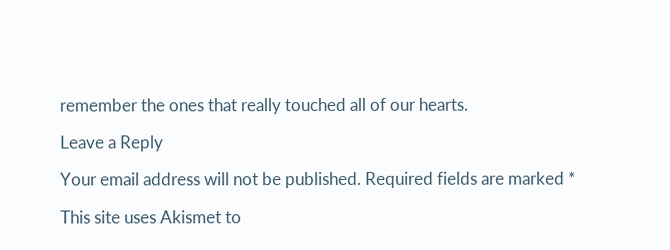remember the ones that really touched all of our hearts.

Leave a Reply

Your email address will not be published. Required fields are marked *

This site uses Akismet to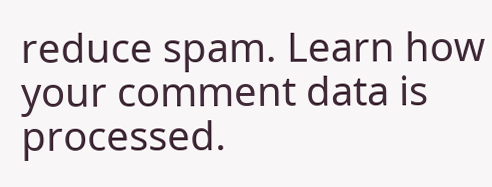reduce spam. Learn how your comment data is processed.